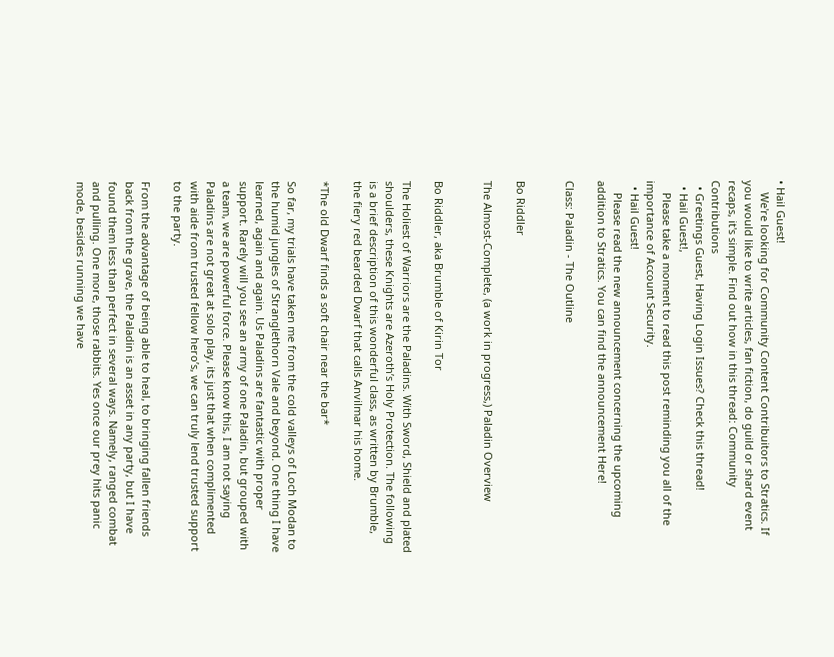• Hail Guest!
    We're looking for Community Content Contribuitors to Stratics. If you would like to write articles, fan fiction, do guild or shard event recaps, it's simple. Find out how in this thread: Community Contributions
  • Greetings Guest, Having Login Issues? Check this thread!
  • Hail Guest!,
    Please take a moment to read this post reminding you all of the importance of Account Security.
  • Hail Guest!
    Please read the new announcement concerning the upcoming addition to Stratics. You can find the announcement Here!

Class: Paladin - The Outline


Bo Riddler

The Almost-Complete, (a work in progress,) Paladin Overview


Bo Riddler, aka Brumble of Kirin Tor

The Holiest of Warriors are the Paladins. With Sword, Shield and plated shoulders, these Knights are Azeroth’s Holy Protection. The following is a brief description of this wonderful class, as written by Brumble, the fiery red bearded Dwarf that calls Anvilmar his home.

*The old Dwarf finds a soft chair near the bar*

So far, my trials have taken me from the cold valleys of Loch Modan to the humid jungles of Stranglethorn Vale and beyond. One thing I have learned, again and again. Us Paladins are fantastic with proper support. Rarely will you see an army of one Paladin, but grouped with a team, we are powerful force. Please know this, I am not saying Paladins are not great at solo play, its just that when complimented with aide from trusted fellow hero’s, we can truly lend trusted support to the party.

From the advantage of being able to heal, to bringing fallen friends back from the grave, the Paladin is an asset in any party, but I have found them less than perfect in several ways. Namely, ranged combat and pulling. One more, those rabbits. Yes once our prey hits panic mode, besides running we have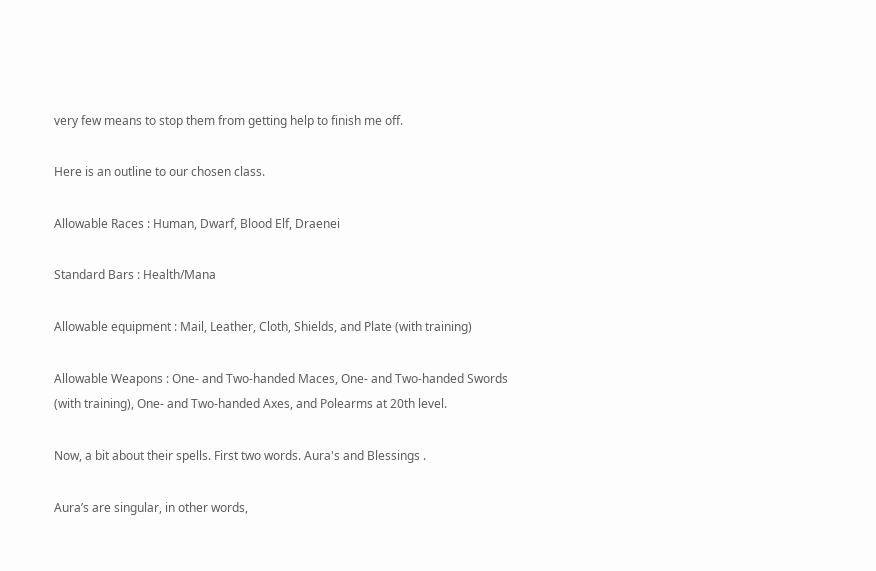very few means to stop them from getting help to finish me off.

Here is an outline to our chosen class.

Allowable Races : Human, Dwarf, Blood Elf, Draenei

Standard Bars : Health/Mana

Allowable equipment : Mail, Leather, Cloth, Shields, and Plate (with training)

Allowable Weapons : One- and Two-handed Maces, One- and Two-handed Swords (with training), One- and Two-handed Axes, and Polearms at 20th level.

Now, a bit about their spells. First two words. Aura's and Blessings .

Aura’s are singular, in other words,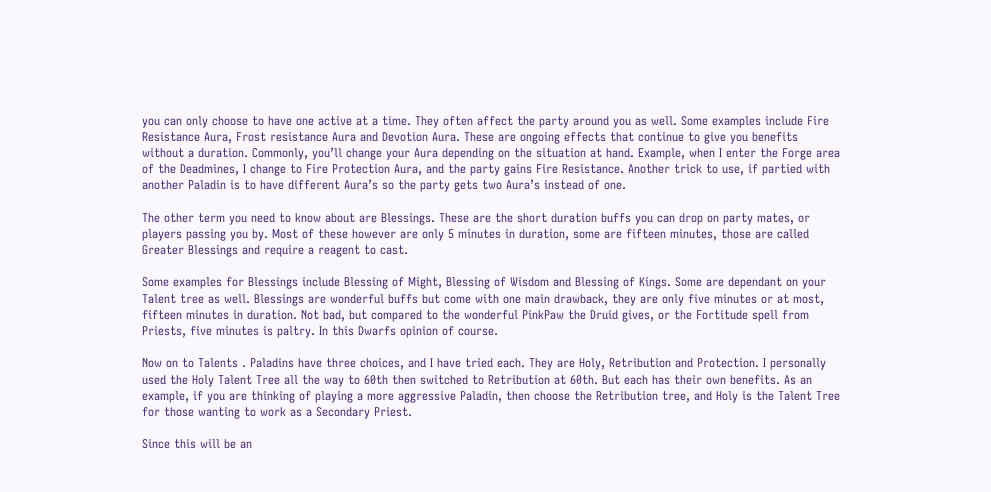you can only choose to have one active at a time. They often affect the party around you as well. Some examples include Fire Resistance Aura, Frost resistance Aura and Devotion Aura. These are ongoing effects that continue to give you benefits without a duration. Commonly, you’ll change your Aura depending on the situation at hand. Example, when I enter the Forge area of the Deadmines, I change to Fire Protection Aura, and the party gains Fire Resistance. Another trick to use, if partied with another Paladin is to have different Aura’s so the party gets two Aura’s instead of one.

The other term you need to know about are Blessings. These are the short duration buffs you can drop on party mates, or players passing you by. Most of these however are only 5 minutes in duration, some are fifteen minutes, those are called Greater Blessings and require a reagent to cast.

Some examples for Blessings include Blessing of Might, Blessing of Wisdom and Blessing of Kings. Some are dependant on your Talent tree as well. Blessings are wonderful buffs but come with one main drawback, they are only five minutes or at most, fifteen minutes in duration. Not bad, but compared to the wonderful PinkPaw the Druid gives, or the Fortitude spell from Priests, five minutes is paltry. In this Dwarfs opinion of course.

Now on to Talents . Paladins have three choices, and I have tried each. They are Holy, Retribution and Protection. I personally used the Holy Talent Tree all the way to 60th then switched to Retribution at 60th. But each has their own benefits. As an example, if you are thinking of playing a more aggressive Paladin, then choose the Retribution tree, and Holy is the Talent Tree for those wanting to work as a Secondary Priest.

Since this will be an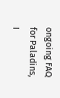ongoing FAQ for Paladins, I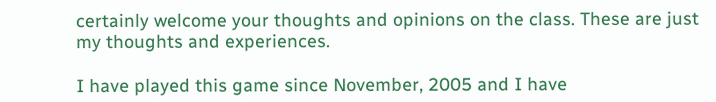certainly welcome your thoughts and opinions on the class. These are just my thoughts and experiences.

I have played this game since November, 2005 and I have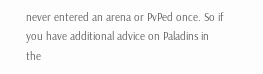never entered an arena or PvPed once. So if you have additional advice on Paladins in the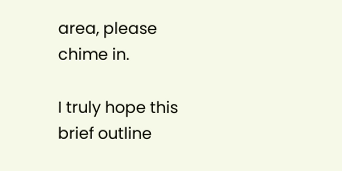area, please chime in.

I truly hope this brief outline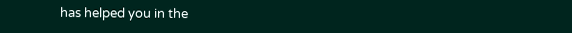has helped you in the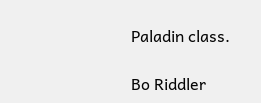Paladin class.

Bo Riddler